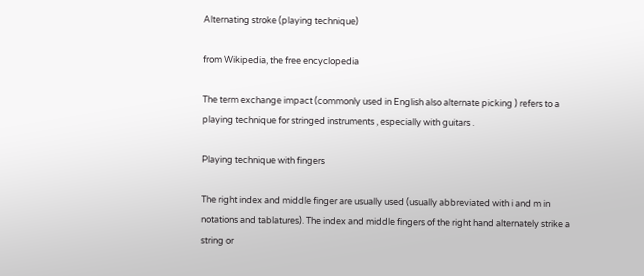Alternating stroke (playing technique)

from Wikipedia, the free encyclopedia

The term exchange impact (commonly used in English also alternate picking ) refers to a playing technique for stringed instruments , especially with guitars .

Playing technique with fingers

The right index and middle finger are usually used (usually abbreviated with i and m in notations and tablatures). The index and middle fingers of the right hand alternately strike a string or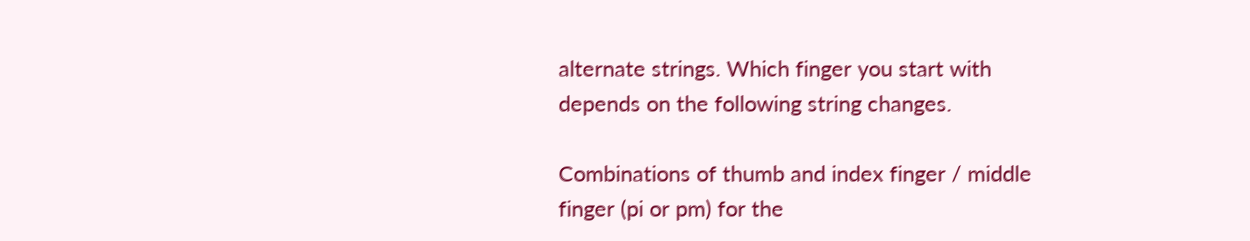alternate strings. Which finger you start with depends on the following string changes.

Combinations of thumb and index finger / middle finger (pi or pm) for the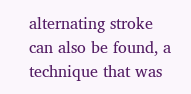alternating stroke can also be found, a technique that was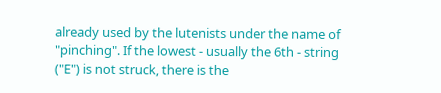already used by the lutenists under the name of "pinching". If the lowest - usually the 6th - string ("E") is not struck, there is the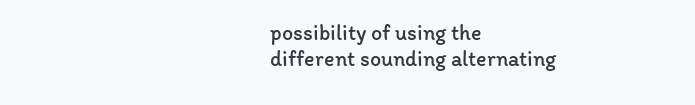possibility of using the different sounding alternating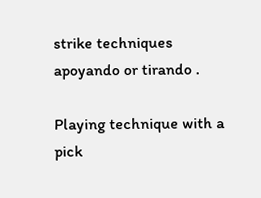strike techniques apoyando or tirando .

Playing technique with a pick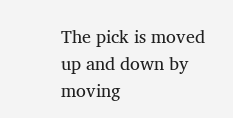The pick is moved up and down by moving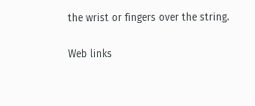the wrist or fingers over the string.

Web links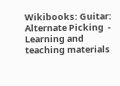Wikibooks: Guitar: Alternate Picking  - Learning and teaching materials